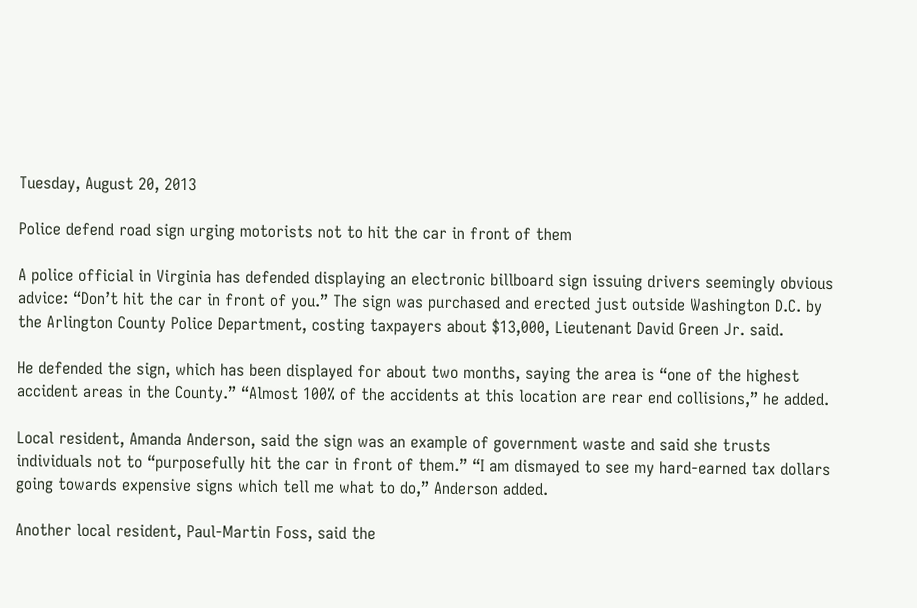Tuesday, August 20, 2013

Police defend road sign urging motorists not to hit the car in front of them

A police official in Virginia has defended displaying an electronic billboard sign issuing drivers seemingly obvious advice: “Don’t hit the car in front of you.” The sign was purchased and erected just outside Washington D.C. by the Arlington County Police Department, costing taxpayers about $13,000, Lieutenant David Green Jr. said.

He defended the sign, which has been displayed for about two months, saying the area is “one of the highest accident areas in the County.” “Almost 100% of the accidents at this location are rear end collisions,” he added.

Local resident, Amanda Anderson, said the sign was an example of government waste and said she trusts individuals not to “purposefully hit the car in front of them.” “I am dismayed to see my hard-earned tax dollars going towards expensive signs which tell me what to do,” Anderson added.

Another local resident, Paul-Martin Foss, said the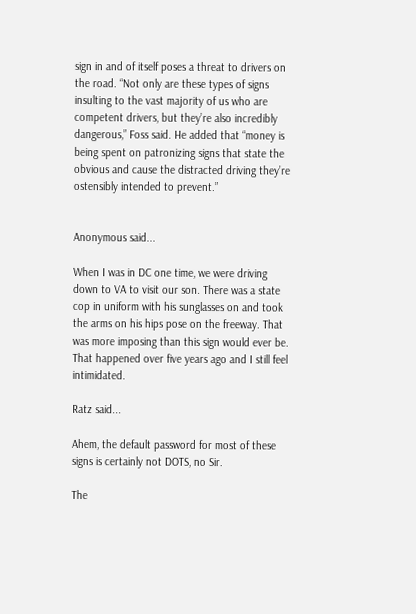sign in and of itself poses a threat to drivers on the road. “Not only are these types of signs insulting to the vast majority of us who are competent drivers, but they’re also incredibly dangerous,” Foss said. He added that “money is being spent on patronizing signs that state the obvious and cause the distracted driving they’re ostensibly intended to prevent.”


Anonymous said...

When I was in DC one time, we were driving down to VA to visit our son. There was a state cop in uniform with his sunglasses on and took the arms on his hips pose on the freeway. That was more imposing than this sign would ever be. That happened over five years ago and I still feel intimidated.

Ratz said...

Ahem, the default password for most of these signs is certainly not DOTS, no Sir.

The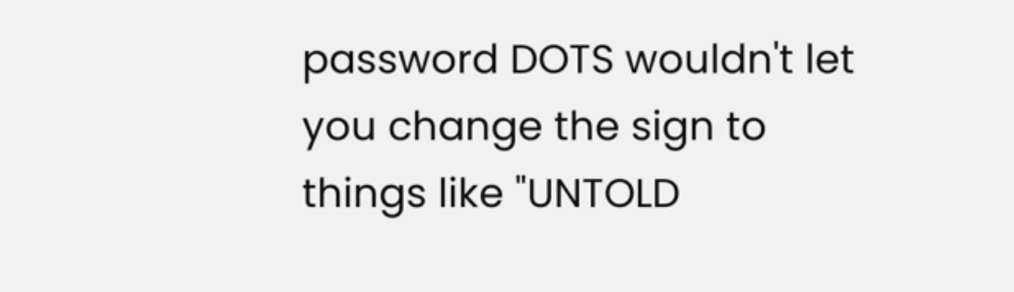password DOTS wouldn't let you change the sign to things like "UNTOLD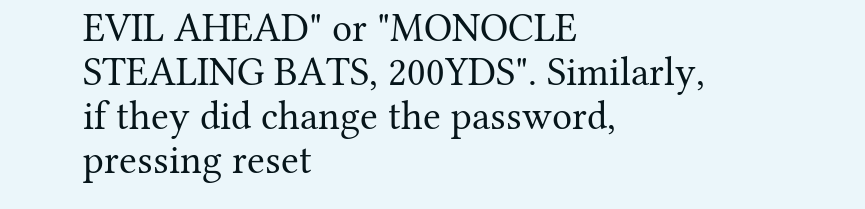EVIL AHEAD" or "MONOCLE STEALING BATS, 200YDS". Similarly, if they did change the password, pressing reset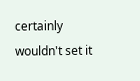certainly wouldn't set it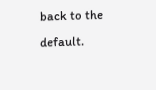back to the default.